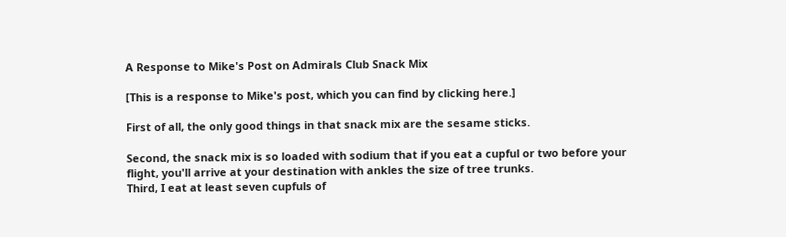A Response to Mike's Post on Admirals Club Snack Mix

[This is a response to Mike's post, which you can find by clicking here.]

First of all, the only good things in that snack mix are the sesame sticks.

Second, the snack mix is so loaded with sodium that if you eat a cupful or two before your flight, you'll arrive at your destination with ankles the size of tree trunks.
Third, I eat at least seven cupfuls of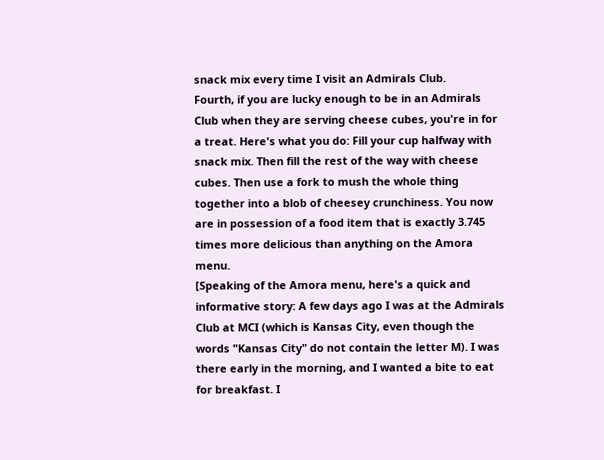snack mix every time I visit an Admirals Club.
Fourth, if you are lucky enough to be in an Admirals Club when they are serving cheese cubes, you're in for a treat. Here's what you do: Fill your cup halfway with snack mix. Then fill the rest of the way with cheese cubes. Then use a fork to mush the whole thing together into a blob of cheesey crunchiness. You now are in possession of a food item that is exactly 3.745 times more delicious than anything on the Amora menu.
[Speaking of the Amora menu, here's a quick and informative story: A few days ago I was at the Admirals Club at MCI (which is Kansas City, even though the words "Kansas City" do not contain the letter M). I was there early in the morning, and I wanted a bite to eat for breakfast. I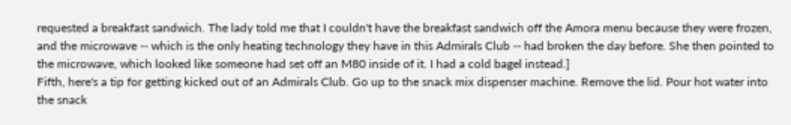requested a breakfast sandwich. The lady told me that I couldn't have the breakfast sandwich off the Amora menu because they were frozen, and the microwave -- which is the only heating technology they have in this Admirals Club -- had broken the day before. She then pointed to the microwave, which looked like someone had set off an M80 inside of it. I had a cold bagel instead.]
Fifth, here's a tip for getting kicked out of an Admirals Club. Go up to the snack mix dispenser machine. Remove the lid. Pour hot water into the snack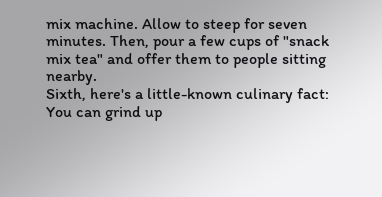mix machine. Allow to steep for seven minutes. Then, pour a few cups of "snack mix tea" and offer them to people sitting nearby.
Sixth, here's a little-known culinary fact: You can grind up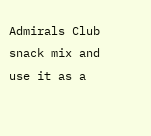Admirals Club snack mix and use it as a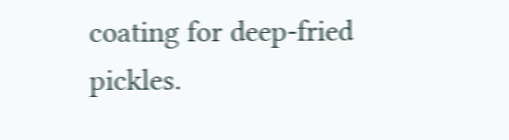coating for deep-fried pickles.